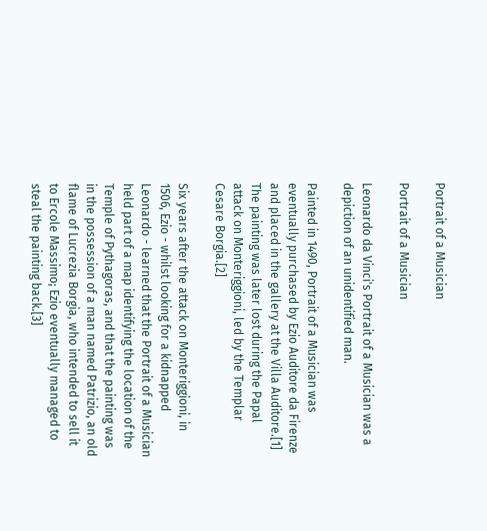Portrait of a Musician

Portrait of a Musician

Leonardo da Vinci's Portrait of a Musician was a depiction of an unidentified man.

Painted in 1490, Portrait of a Musician was eventually purchased by Ezio Auditore da Firenze and placed in the gallery at the Villa Auditore.[1] The painting was later lost during the Papal attack on Monteriggioni, led by the Templar Cesare Borgia.[2]

Six years after the attack on Monteriggioni, in 1506, Ezio - whilst looking for a kidnapped Leonardo - learned that the Portrait of a Musician held part of a map identifying the location of the Temple of Pythagoras, and that the painting was in the possession of a man named Patrizio, an old flame of Lucrezia Borgia, who intended to sell it to Ercole Massimo; Ezio eventually managed to steal the painting back.[3]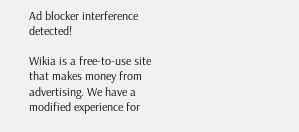Ad blocker interference detected!

Wikia is a free-to-use site that makes money from advertising. We have a modified experience for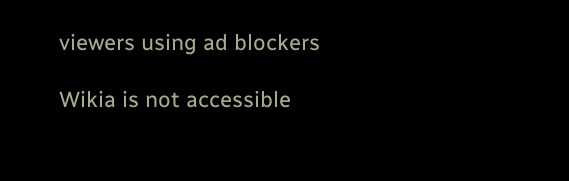viewers using ad blockers

Wikia is not accessible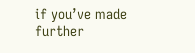if you’ve made further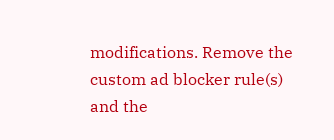modifications. Remove the custom ad blocker rule(s) and the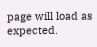page will load as expected.